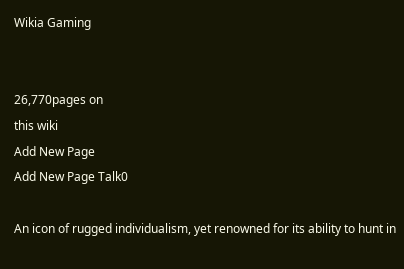Wikia Gaming


26,770pages on
this wiki
Add New Page
Add New Page Talk0

An icon of rugged individualism, yet renowned for its ability to hunt in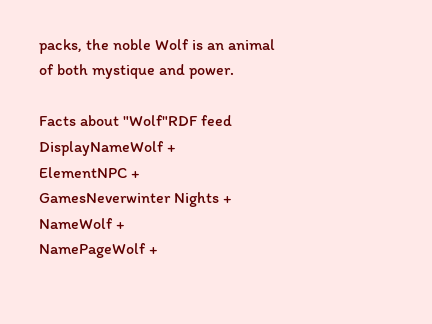packs, the noble Wolf is an animal of both mystique and power.

Facts about "Wolf"RDF feed
DisplayNameWolf +
ElementNPC +
GamesNeverwinter Nights +
NameWolf +
NamePageWolf +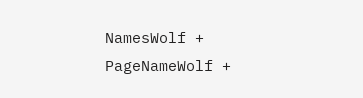NamesWolf +
PageNameWolf +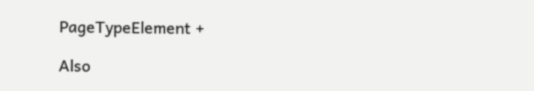PageTypeElement +

Also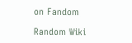on Fandom

Random Wiki